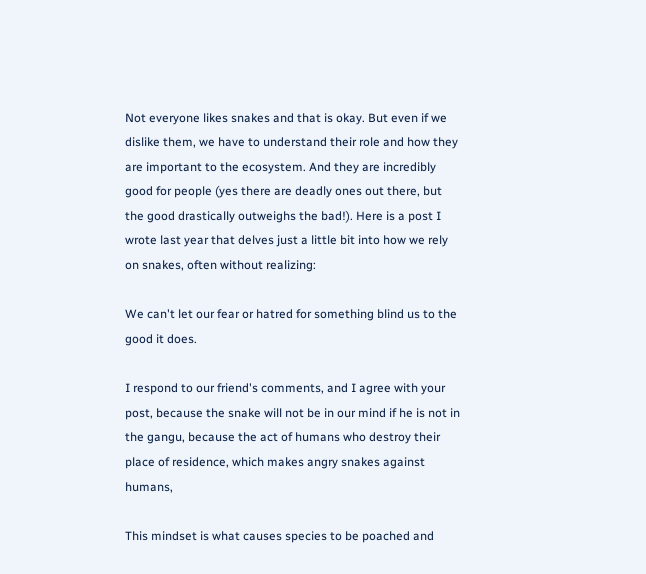Not everyone likes snakes and that is okay. But even if we dislike them, we have to understand their role and how they are important to the ecosystem. And they are incredibly good for people (yes there are deadly ones out there, but the good drastically outweighs the bad!). Here is a post I wrote last year that delves just a little bit into how we rely on snakes, often without realizing:

We can't let our fear or hatred for something blind us to the good it does.

I respond to our friend's comments, and I agree with your post, because the snake will not be in our mind if he is not in the gangu, because the act of humans who destroy their place of residence, which makes angry snakes against humans,

This mindset is what causes species to be poached and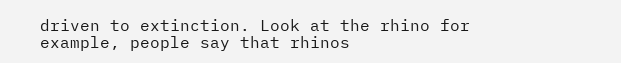driven to extinction. Look at the rhino for example, people say that rhinos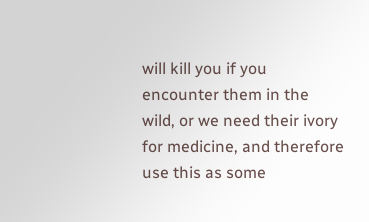will kill you if you encounter them in the wild, or we need their ivory for medicine, and therefore use this as some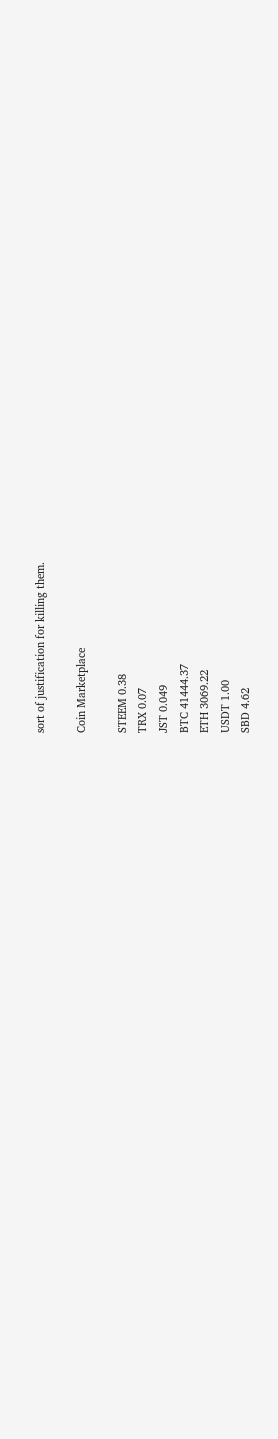sort of justification for killing them.

Coin Marketplace

STEEM 0.38
TRX 0.07
JST 0.049
BTC 41444.37
ETH 3069.22
USDT 1.00
SBD 4.62